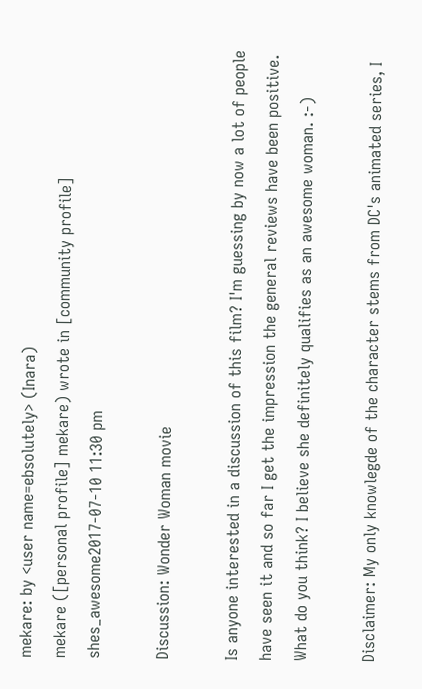mekare: by <user name=ebsolutely> (Inara)
mekare ([personal profile] mekare) wrote in [community profile] shes_awesome2017-07-10 11:30 pm

Discussion: Wonder Woman movie

Is anyone interested in a discussion of this film? I'm guessing by now a lot of people have seen it and so far I get the impression the general reviews have been positive. What do you think? I believe she definitely qualifies as an awesome woman. :-)

Disclaimer: My only knowlegde of the character stems from DC's animated series, I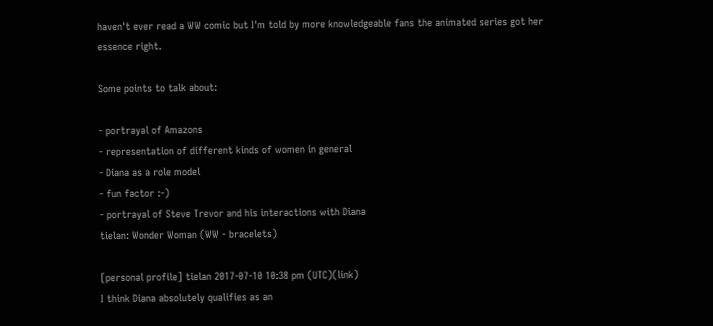haven't ever read a WW comic but I'm told by more knowledgeable fans the animated series got her essence right.

Some points to talk about:

- portrayal of Amazons
- representation of different kinds of women in general
- Diana as a role model
- fun factor :-)
- portrayal of Steve Trevor and his interactions with Diana
tielan: Wonder Woman (WW - bracelets)

[personal profile] tielan 2017-07-10 10:38 pm (UTC)(link)
I think Diana absolutely qualifies as an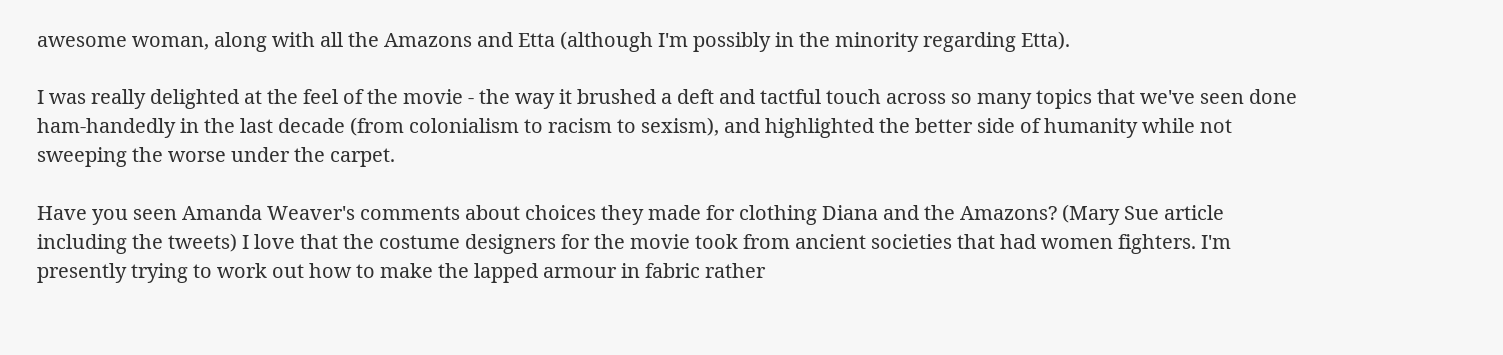awesome woman, along with all the Amazons and Etta (although I'm possibly in the minority regarding Etta).

I was really delighted at the feel of the movie - the way it brushed a deft and tactful touch across so many topics that we've seen done ham-handedly in the last decade (from colonialism to racism to sexism), and highlighted the better side of humanity while not sweeping the worse under the carpet.

Have you seen Amanda Weaver's comments about choices they made for clothing Diana and the Amazons? (Mary Sue article including the tweets) I love that the costume designers for the movie took from ancient societies that had women fighters. I'm presently trying to work out how to make the lapped armour in fabric rather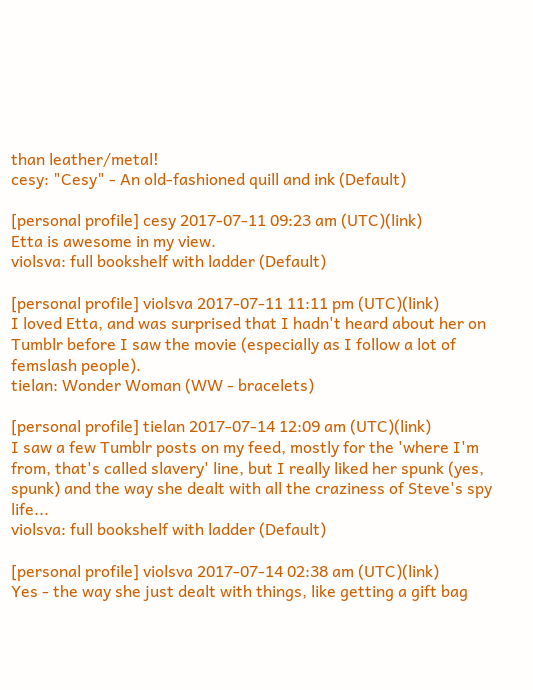than leather/metal!
cesy: "Cesy" - An old-fashioned quill and ink (Default)

[personal profile] cesy 2017-07-11 09:23 am (UTC)(link)
Etta is awesome in my view.
violsva: full bookshelf with ladder (Default)

[personal profile] violsva 2017-07-11 11:11 pm (UTC)(link)
I loved Etta, and was surprised that I hadn't heard about her on Tumblr before I saw the movie (especially as I follow a lot of femslash people).
tielan: Wonder Woman (WW - bracelets)

[personal profile] tielan 2017-07-14 12:09 am (UTC)(link)
I saw a few Tumblr posts on my feed, mostly for the 'where I'm from, that's called slavery' line, but I really liked her spunk (yes, spunk) and the way she dealt with all the craziness of Steve's spy life...
violsva: full bookshelf with ladder (Default)

[personal profile] violsva 2017-07-14 02:38 am (UTC)(link)
Yes - the way she just dealt with things, like getting a gift bag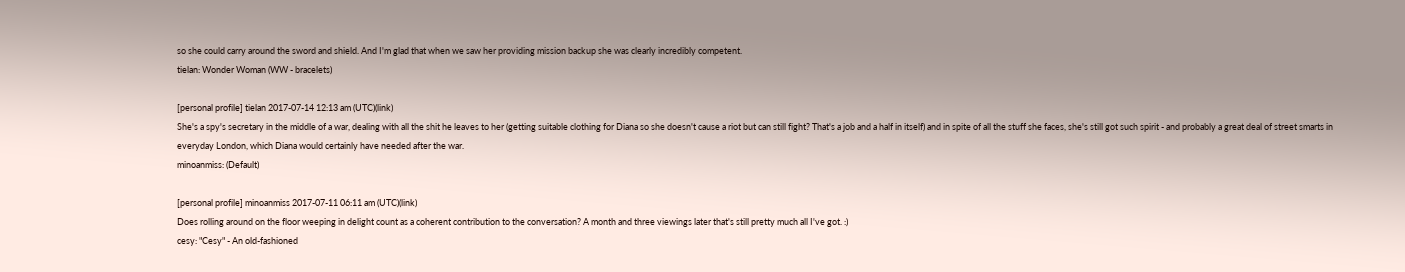so she could carry around the sword and shield. And I'm glad that when we saw her providing mission backup she was clearly incredibly competent.
tielan: Wonder Woman (WW - bracelets)

[personal profile] tielan 2017-07-14 12:13 am (UTC)(link)
She's a spy's secretary in the middle of a war, dealing with all the shit he leaves to her (getting suitable clothing for Diana so she doesn't cause a riot but can still fight? That's a job and a half in itself) and in spite of all the stuff she faces, she's still got such spirit - and probably a great deal of street smarts in everyday London, which Diana would certainly have needed after the war.
minoanmiss: (Default)

[personal profile] minoanmiss 2017-07-11 06:11 am (UTC)(link)
Does rolling around on the floor weeping in delight count as a coherent contribution to the conversation? A month and three viewings later that's still pretty much all I've got. :)
cesy: "Cesy" - An old-fashioned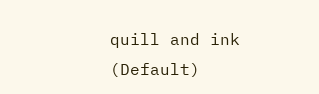quill and ink (Default)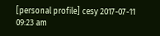[personal profile] cesy 2017-07-11 09:23 am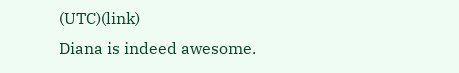(UTC)(link)
Diana is indeed awesome.